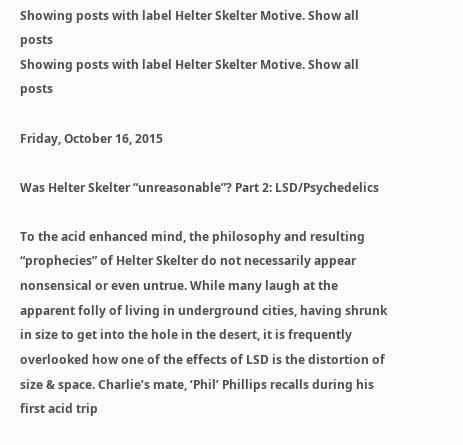Showing posts with label Helter Skelter Motive. Show all posts
Showing posts with label Helter Skelter Motive. Show all posts

Friday, October 16, 2015

Was Helter Skelter “unreasonable”? Part 2: LSD/Psychedelics

To the acid enhanced mind, the philosophy and resulting “prophecies” of Helter Skelter do not necessarily appear nonsensical or even untrue. While many laugh at the apparent folly of living in underground cities, having shrunk in size to get into the hole in the desert, it is frequently overlooked how one of the effects of LSD is the distortion of size & space. Charlie’s mate, ‘Phil’ Phillips recalls during his first acid trip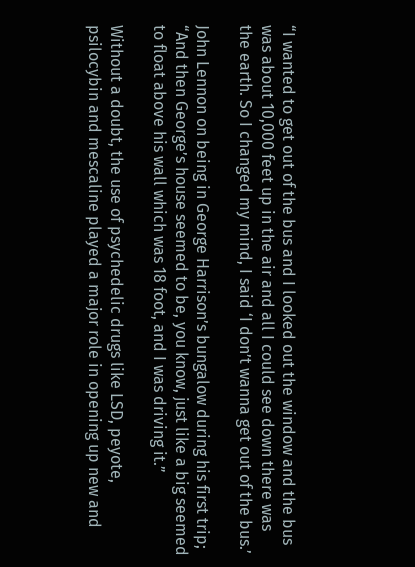“I wanted to get out of the bus and I looked out the window and the bus was about 10,000 feet up in the air and all I could see down there was the earth. So I changed my mind, I said ‘I don’t wanna get out of the bus.’

John Lennon on being in George Harrison’s bungalow during his first trip; “And then George’s house seemed to be, you know, just like a big seemed to float above his wall which was 18 foot, and I was driving it.”

Without a doubt, the use of psychedelic drugs like LSD, peyote, psilocybin and mescaline played a major role in opening up new and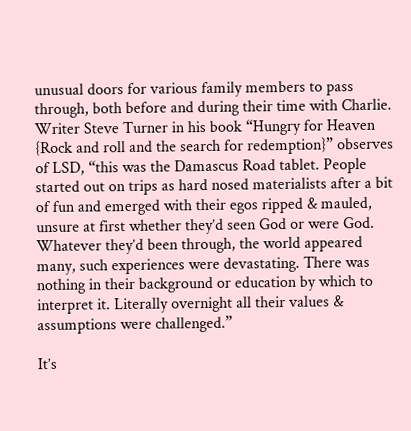unusual doors for various family members to pass through, both before and during their time with Charlie. Writer Steve Turner in his book “Hungry for Heaven {Rock and roll and the search for redemption}” observes of LSD, “this was the Damascus Road tablet. People started out on trips as hard nosed materialists after a bit of fun and emerged with their egos ripped & mauled, unsure at first whether they’d seen God or were God. Whatever they’d been through, the world appeared many, such experiences were devastating. There was nothing in their background or education by which to interpret it. Literally overnight all their values & assumptions were challenged.”

It’s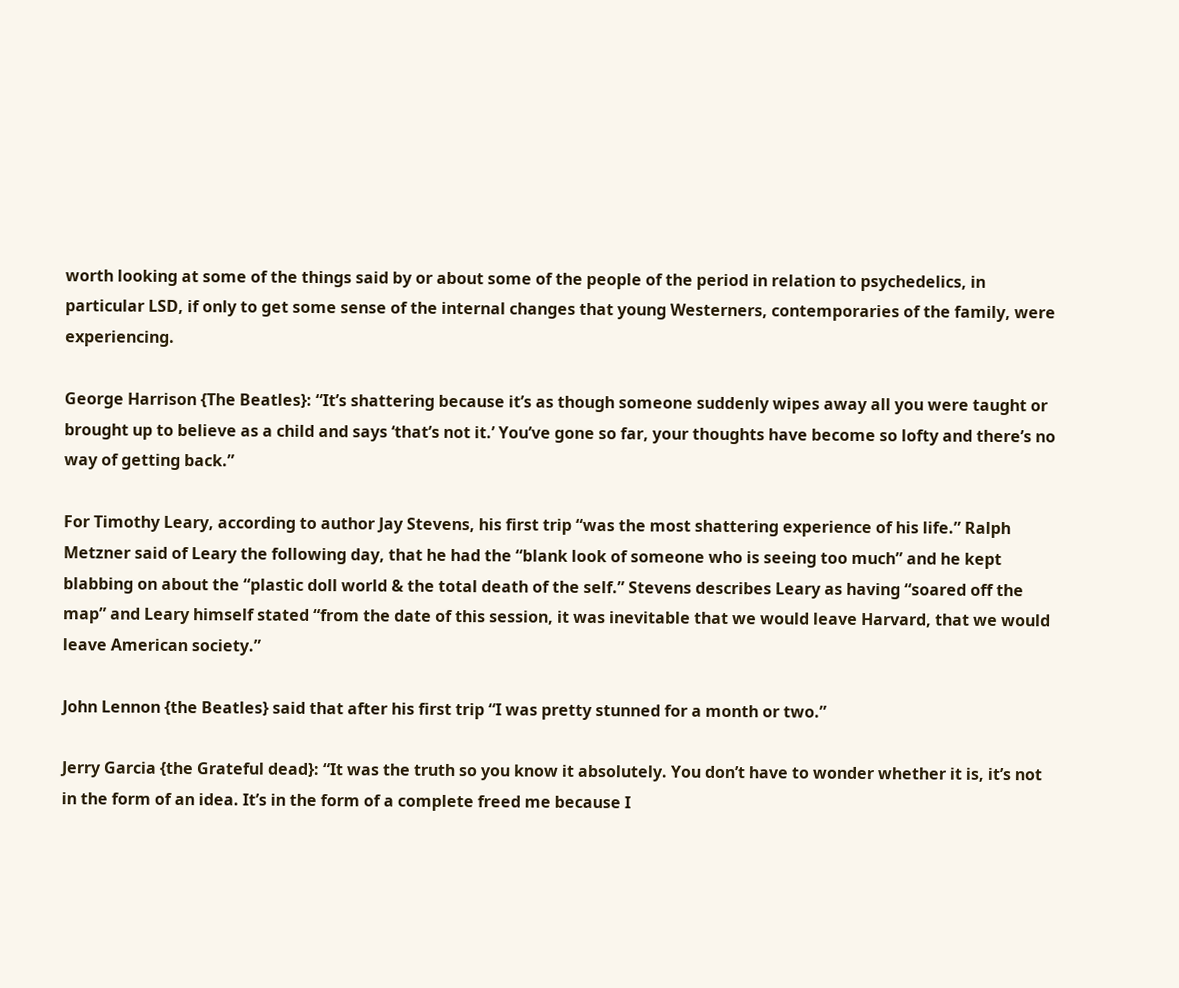worth looking at some of the things said by or about some of the people of the period in relation to psychedelics, in particular LSD, if only to get some sense of the internal changes that young Westerners, contemporaries of the family, were experiencing.

George Harrison {The Beatles}: “It’s shattering because it’s as though someone suddenly wipes away all you were taught or brought up to believe as a child and says ‘that’s not it.’ You’ve gone so far, your thoughts have become so lofty and there’s no way of getting back.”

For Timothy Leary, according to author Jay Stevens, his first trip “was the most shattering experience of his life.” Ralph Metzner said of Leary the following day, that he had the “blank look of someone who is seeing too much” and he kept blabbing on about the “plastic doll world & the total death of the self.” Stevens describes Leary as having “soared off the map” and Leary himself stated “from the date of this session, it was inevitable that we would leave Harvard, that we would leave American society.”

John Lennon {the Beatles} said that after his first trip “I was pretty stunned for a month or two.”

Jerry Garcia {the Grateful dead}: “It was the truth so you know it absolutely. You don’t have to wonder whether it is, it’s not in the form of an idea. It’s in the form of a complete freed me because I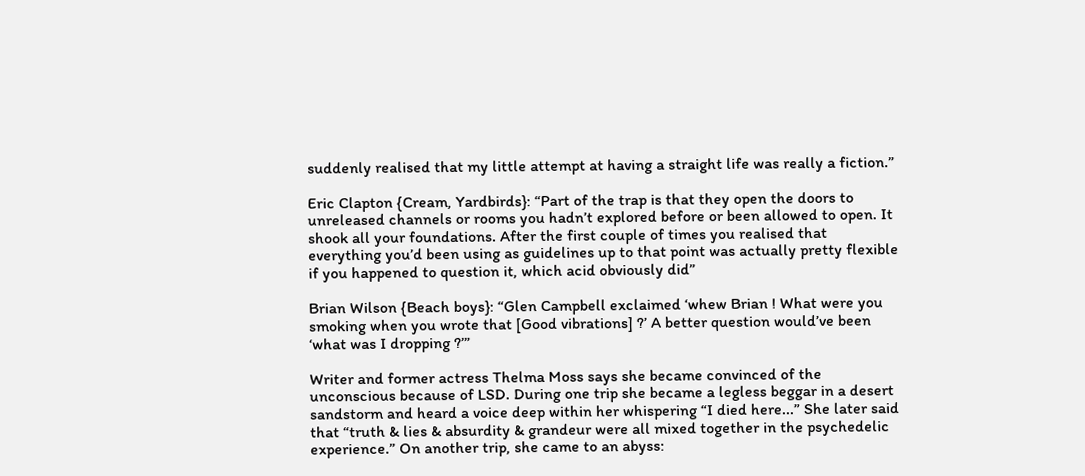suddenly realised that my little attempt at having a straight life was really a fiction.”

Eric Clapton {Cream, Yardbirds}: “Part of the trap is that they open the doors to unreleased channels or rooms you hadn’t explored before or been allowed to open. It shook all your foundations. After the first couple of times you realised that everything you’d been using as guidelines up to that point was actually pretty flexible if you happened to question it, which acid obviously did”

Brian Wilson {Beach boys}: “Glen Campbell exclaimed ‘whew Brian ! What were you smoking when you wrote that [Good vibrations] ?’ A better question would’ve been ‘what was I dropping ?’”

Writer and former actress Thelma Moss says she became convinced of the unconscious because of LSD. During one trip she became a legless beggar in a desert sandstorm and heard a voice deep within her whispering “I died here...” She later said that “truth & lies & absurdity & grandeur were all mixed together in the psychedelic experience.” On another trip, she came to an abyss: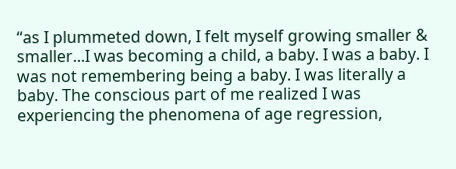“as I plummeted down, I felt myself growing smaller & smaller...I was becoming a child, a baby. I was a baby. I was not remembering being a baby. I was literally a baby. The conscious part of me realized I was experiencing the phenomena of age regression,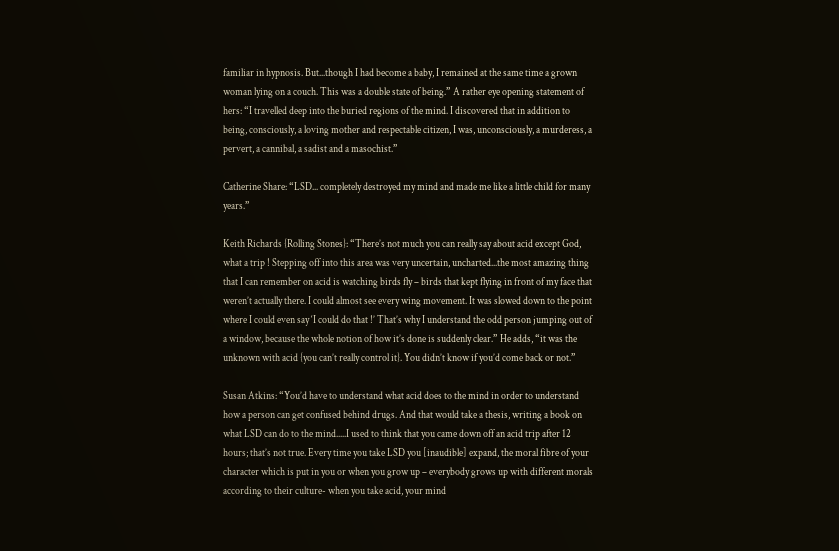familiar in hypnosis. But...though I had become a baby, I remained at the same time a grown woman lying on a couch. This was a double state of being.” A rather eye opening statement of hers: “I travelled deep into the buried regions of the mind. I discovered that in addition to being, consciously, a loving mother and respectable citizen, I was, unconsciously, a murderess, a pervert, a cannibal, a sadist and a masochist.”

Catherine Share: “LSD... completely destroyed my mind and made me like a little child for many years.”

Keith Richards {Rolling Stones}: “There’s not much you can really say about acid except God, what a trip ! Stepping off into this area was very uncertain, uncharted...the most amazing thing that I can remember on acid is watching birds fly – birds that kept flying in front of my face that weren’t actually there. I could almost see every wing movement. It was slowed down to the point where I could even say ‘I could do that !’ That’s why I understand the odd person jumping out of a window, because the whole notion of how it’s done is suddenly clear.” He adds, “it was the unknown with acid {you can’t really control it}. You didn’t know if you’d come back or not.”

Susan Atkins: “You’d have to understand what acid does to the mind in order to understand how a person can get confused behind drugs. And that would take a thesis, writing a book on what LSD can do to the mind.....I used to think that you came down off an acid trip after 12 hours; that’s not true. Every time you take LSD you [inaudible] expand, the moral fibre of your character which is put in you or when you grow up – everybody grows up with different morals according to their culture- when you take acid, your mind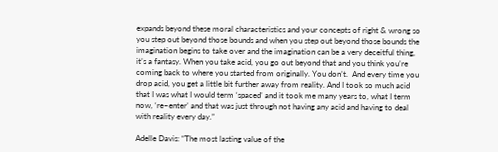expands beyond these moral characteristics and your concepts of right & wrong so you step out beyond those bounds and when you step out beyond those bounds the imagination begins to take over and the imagination can be a very deceitful thing, it’s a fantasy. When you take acid, you go out beyond that and you think you’re coming back to where you started from originally. You don’t.  And every time you drop acid, you get a little bit further away from reality. And I took so much acid that I was what I would term ‘spaced’ and it took me many years to, what I term now, ‘re~enter’ and that was just through not having any acid and having to deal with reality every day.”

Adelle Davis: “The most lasting value of the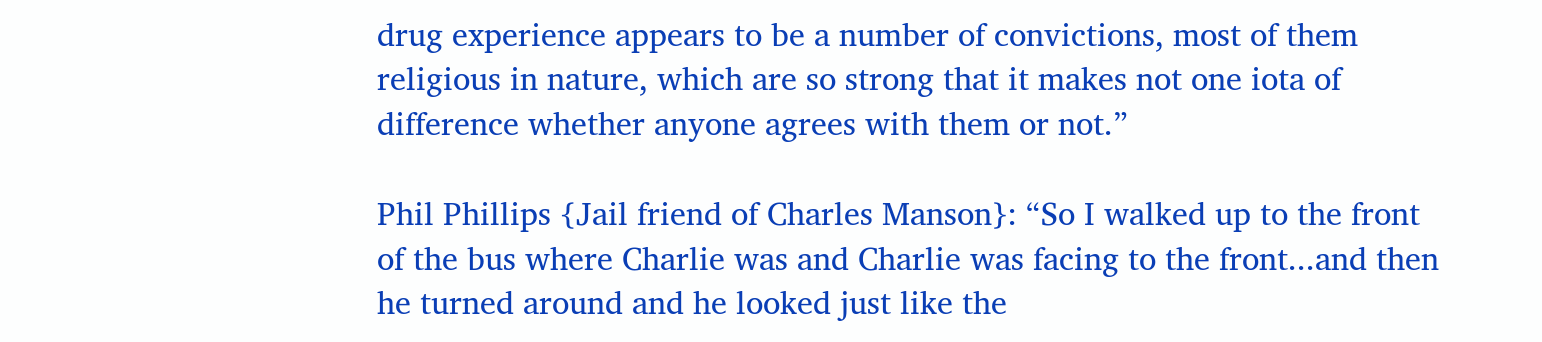drug experience appears to be a number of convictions, most of them religious in nature, which are so strong that it makes not one iota of difference whether anyone agrees with them or not.”

Phil Phillips {Jail friend of Charles Manson}: “So I walked up to the front of the bus where Charlie was and Charlie was facing to the front...and then he turned around and he looked just like the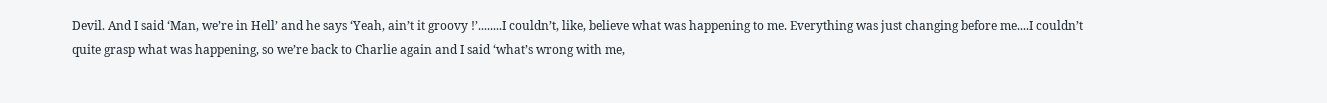Devil. And I said ‘Man, we’re in Hell’ and he says ‘Yeah, ain’t it groovy !’........I couldn’t, like, believe what was happening to me. Everything was just changing before me....I couldn’t quite grasp what was happening, so we’re back to Charlie again and I said ‘what’s wrong with me,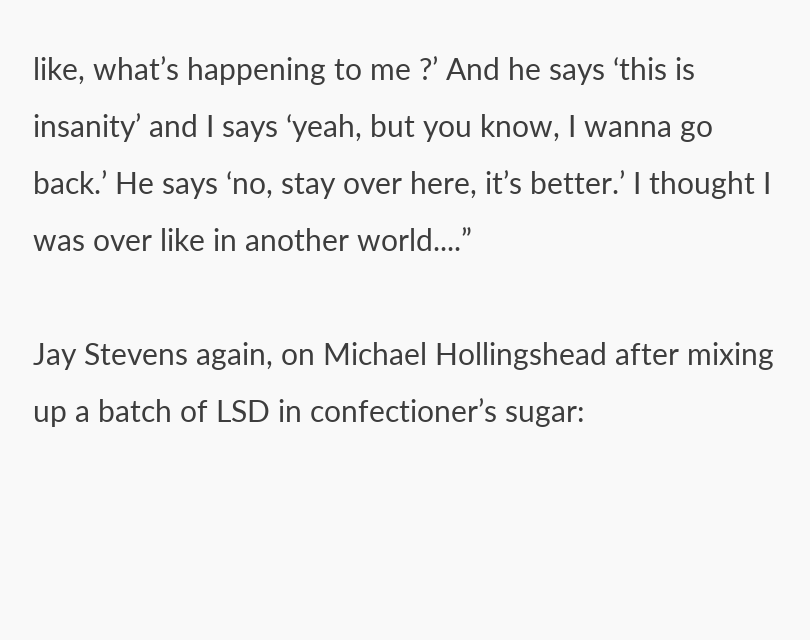like, what’s happening to me ?’ And he says ‘this is insanity’ and I says ‘yeah, but you know, I wanna go back.’ He says ‘no, stay over here, it’s better.’ I thought I was over like in another world....”

Jay Stevens again, on Michael Hollingshead after mixing up a batch of LSD in confectioner’s sugar: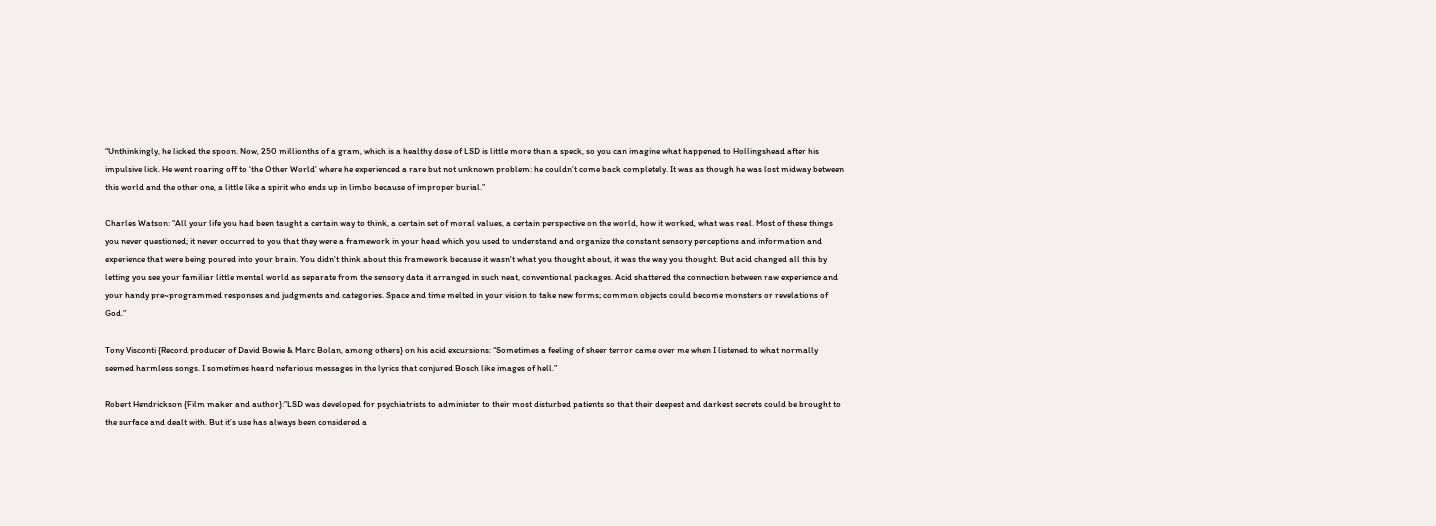“Unthinkingly, he licked the spoon. Now, 250 millionths of a gram, which is a healthy dose of LSD is little more than a speck, so you can imagine what happened to Hollingshead after his impulsive lick. He went roaring off to ‘the Other World’ where he experienced a rare but not unknown problem: he couldn’t come back completely. It was as though he was lost midway between this world and the other one, a little like a spirit who ends up in limbo because of improper burial.”

Charles Watson: “All your life you had been taught a certain way to think, a certain set of moral values, a certain perspective on the world, how it worked, what was real. Most of these things you never questioned; it never occurred to you that they were a framework in your head which you used to understand and organize the constant sensory perceptions and information and experience that were being poured into your brain. You didn't think about this framework because it wasn't what you thought about, it was the way you thought. But acid changed all this by letting you see your familiar little mental world as separate from the sensory data it arranged in such neat, conventional packages. Acid shattered the connection between raw experience and your handy pre~programmed responses and judgments and categories. Space and time melted in your vision to take new forms; common objects could become monsters or revelations of God.”

Tony Visconti {Record producer of David Bowie & Marc Bolan, among others} on his acid excursions: “Sometimes a feeling of sheer terror came over me when I listened to what normally seemed harmless songs. I sometimes heard nefarious messages in the lyrics that conjured Bosch like images of hell.”

Robert Hendrickson {Film maker and author}:”LSD was developed for psychiatrists to administer to their most disturbed patients so that their deepest and darkest secrets could be brought to the surface and dealt with. But it’s use has always been considered a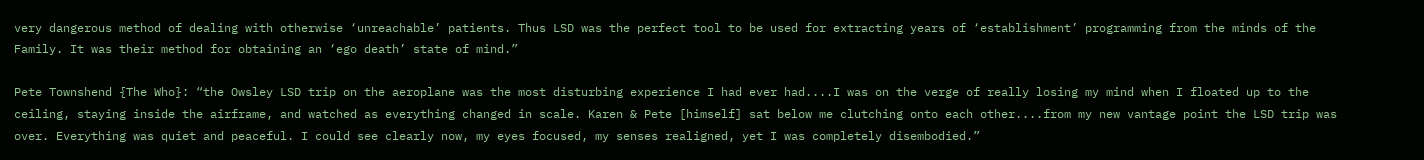very dangerous method of dealing with otherwise ‘unreachable’ patients. Thus LSD was the perfect tool to be used for extracting years of ‘establishment’ programming from the minds of the Family. It was their method for obtaining an ‘ego death’ state of mind.”

Pete Townshend {The Who}: “the Owsley LSD trip on the aeroplane was the most disturbing experience I had ever had....I was on the verge of really losing my mind when I floated up to the ceiling, staying inside the airframe, and watched as everything changed in scale. Karen & Pete [himself] sat below me clutching onto each other....from my new vantage point the LSD trip was over. Everything was quiet and peaceful. I could see clearly now, my eyes focused, my senses realigned, yet I was completely disembodied.”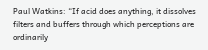Paul Watkins: “If acid does anything, it dissolves filters and buffers through which perceptions are ordinarily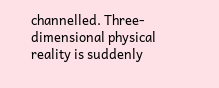channelled. Three-dimensional physical reality is suddenly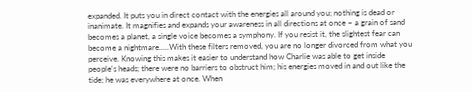expanded. It puts you in direct contact with the energies all around you; nothing is dead or inanimate. It magnifies and expands your awareness in all directions at once ~ a grain of sand becomes a planet, a single voice becomes a symphony. If you resist it, the slightest fear can become a nightmare.....With these filters removed, you are no longer divorced from what you perceive. Knowing this makes it easier to understand how Charlie was able to get inside people's heads; there were no barriers to obstruct him; his energies moved in and out like the tide; he was everywhere at once. When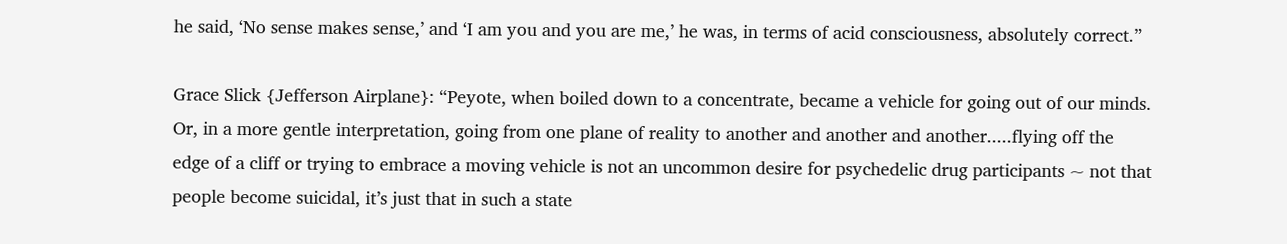he said, ‘No sense makes sense,’ and ‘I am you and you are me,’ he was, in terms of acid consciousness, absolutely correct.”

Grace Slick {Jefferson Airplane}: “Peyote, when boiled down to a concentrate, became a vehicle for going out of our minds. Or, in a more gentle interpretation, going from one plane of reality to another and another and another.....flying off the edge of a cliff or trying to embrace a moving vehicle is not an uncommon desire for psychedelic drug participants ~ not that people become suicidal, it’s just that in such a state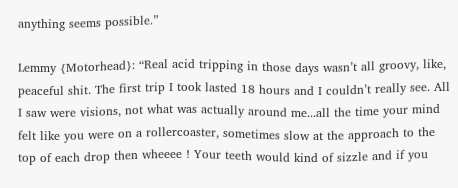anything seems possible.”

Lemmy {Motorhead}: “Real acid tripping in those days wasn’t all groovy, like, peaceful shit. The first trip I took lasted 18 hours and I couldn’t really see. All I saw were visions, not what was actually around me...all the time your mind felt like you were on a rollercoaster, sometimes slow at the approach to the top of each drop then wheeee ! Your teeth would kind of sizzle and if you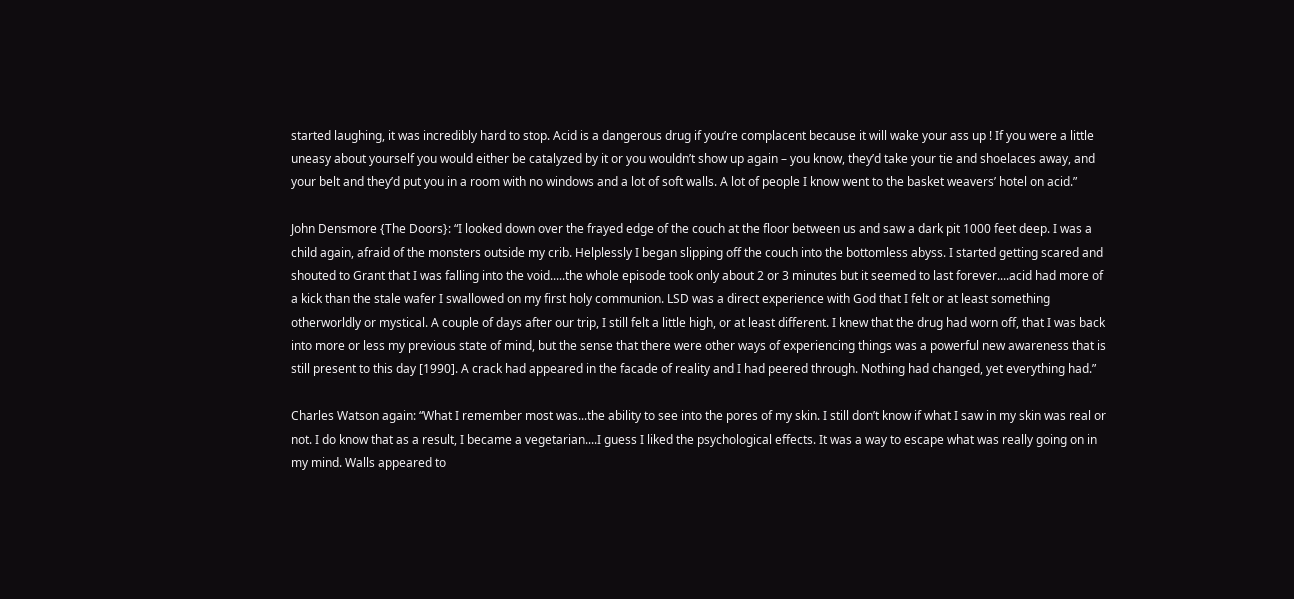started laughing, it was incredibly hard to stop. Acid is a dangerous drug if you’re complacent because it will wake your ass up ! If you were a little uneasy about yourself you would either be catalyzed by it or you wouldn’t show up again – you know, they’d take your tie and shoelaces away, and your belt and they’d put you in a room with no windows and a lot of soft walls. A lot of people I know went to the basket weavers’ hotel on acid.”

John Densmore {The Doors}: “I looked down over the frayed edge of the couch at the floor between us and saw a dark pit 1000 feet deep. I was a child again, afraid of the monsters outside my crib. Helplessly I began slipping off the couch into the bottomless abyss. I started getting scared and shouted to Grant that I was falling into the void.....the whole episode took only about 2 or 3 minutes but it seemed to last forever....acid had more of a kick than the stale wafer I swallowed on my first holy communion. LSD was a direct experience with God that I felt or at least something otherworldly or mystical. A couple of days after our trip, I still felt a little high, or at least different. I knew that the drug had worn off, that I was back into more or less my previous state of mind, but the sense that there were other ways of experiencing things was a powerful new awareness that is still present to this day [1990]. A crack had appeared in the facade of reality and I had peered through. Nothing had changed, yet everything had.”

Charles Watson again: “What I remember most was...the ability to see into the pores of my skin. I still don’t know if what I saw in my skin was real or not. I do know that as a result, I became a vegetarian....I guess I liked the psychological effects. It was a way to escape what was really going on in my mind. Walls appeared to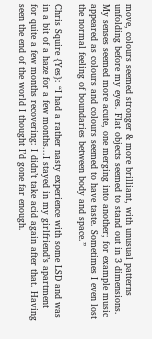move, colours seemed stronger & more brilliant, with unusual patterns unfolding before my eyes. Flat objects seemed to stand out in 3 dimensions. My senses seemed more acute, one merging into another; for example music appeared as colours and colours seemed to have taste. Sometimes I even lost the normal feeling of boundaries between body and space.”

Chris Squire {Yes}: “I had a rather nasty experience with some LSD and was in a bit of a haze for a few months...I stayed in my girlfriend’s apartment for quite a few months recovering: I didn’t take acid again after that. Having seen the end of the world I thought I’d gone far enough.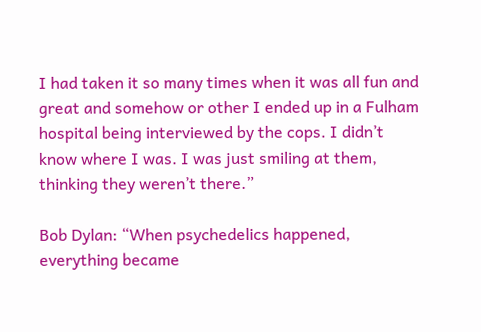I had taken it so many times when it was all fun and great and somehow or other I ended up in a Fulham hospital being interviewed by the cops. I didn’t know where I was. I was just smiling at them, thinking they weren’t there.”

Bob Dylan: “When psychedelics happened, everything became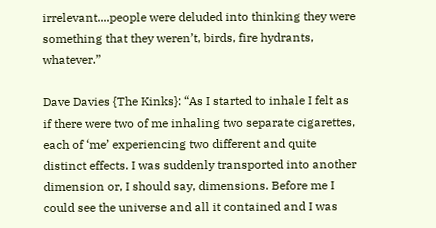irrelevant....people were deluded into thinking they were something that they weren’t, birds, fire hydrants, whatever.”

Dave Davies {The Kinks}: “As I started to inhale I felt as if there were two of me inhaling two separate cigarettes, each of ‘me’ experiencing two different and quite distinct effects. I was suddenly transported into another dimension or, I should say, dimensions. Before me I could see the universe and all it contained and I was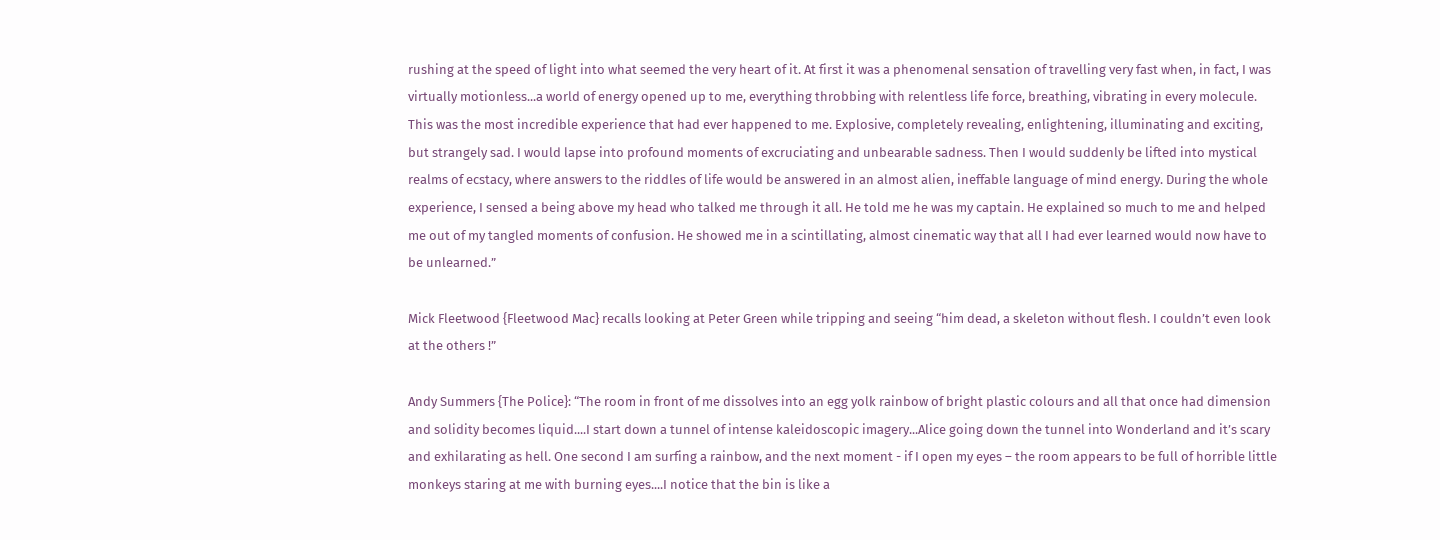rushing at the speed of light into what seemed the very heart of it. At first it was a phenomenal sensation of travelling very fast when, in fact, I was virtually motionless...a world of energy opened up to me, everything throbbing with relentless life force, breathing, vibrating in every molecule. This was the most incredible experience that had ever happened to me. Explosive, completely revealing, enlightening, illuminating and exciting, but strangely sad. I would lapse into profound moments of excruciating and unbearable sadness. Then I would suddenly be lifted into mystical realms of ecstacy, where answers to the riddles of life would be answered in an almost alien, ineffable language of mind energy. During the whole experience, I sensed a being above my head who talked me through it all. He told me he was my captain. He explained so much to me and helped me out of my tangled moments of confusion. He showed me in a scintillating, almost cinematic way that all I had ever learned would now have to be unlearned.”

Mick Fleetwood {Fleetwood Mac} recalls looking at Peter Green while tripping and seeing “him dead, a skeleton without flesh. I couldn’t even look at the others !”

Andy Summers {The Police}: “The room in front of me dissolves into an egg yolk rainbow of bright plastic colours and all that once had dimension and solidity becomes liquid....I start down a tunnel of intense kaleidoscopic imagery...Alice going down the tunnel into Wonderland and it’s scary and exhilarating as hell. One second I am surfing a rainbow, and the next moment - if I open my eyes – the room appears to be full of horrible little monkeys staring at me with burning eyes....I notice that the bin is like a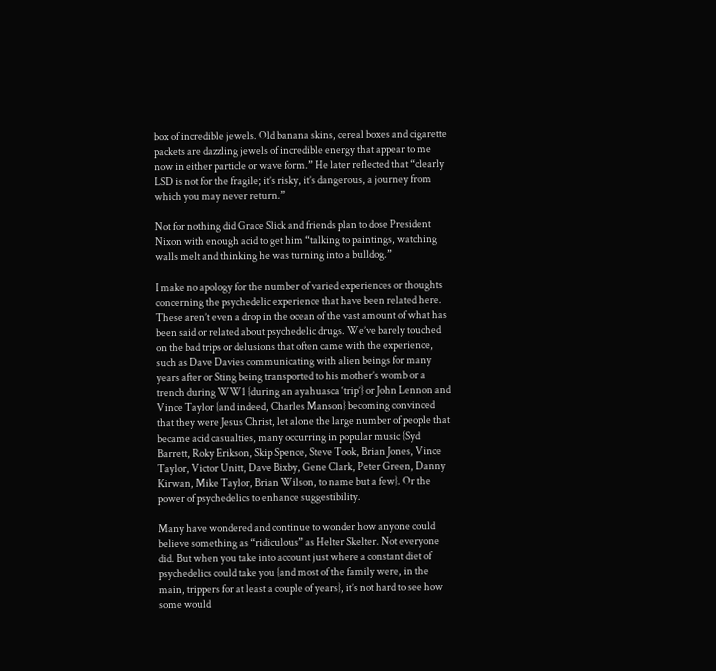box of incredible jewels. Old banana skins, cereal boxes and cigarette packets are dazzling jewels of incredible energy that appear to me now in either particle or wave form.” He later reflected that “clearly LSD is not for the fragile; it’s risky, it’s dangerous, a journey from which you may never return.”

Not for nothing did Grace Slick and friends plan to dose President Nixon with enough acid to get him “talking to paintings, watching walls melt and thinking he was turning into a bulldog.”

I make no apology for the number of varied experiences or thoughts concerning the psychedelic experience that have been related here. These aren’t even a drop in the ocean of the vast amount of what has been said or related about psychedelic drugs. We’ve barely touched on the bad trips or delusions that often came with the experience, such as Dave Davies communicating with alien beings for many years after or Sting being transported to his mother’s womb or a trench during WW1 {during an ayahuasca ‘trip’} or John Lennon and Vince Taylor {and indeed, Charles Manson} becoming convinced that they were Jesus Christ, let alone the large number of people that became acid casualties, many occurring in popular music {Syd Barrett, Roky Erikson, Skip Spence, Steve Took, Brian Jones, Vince Taylor, Victor Unitt, Dave Bixby, Gene Clark, Peter Green, Danny Kirwan, Mike Taylor, Brian Wilson, to name but a few}. Or the power of psychedelics to enhance suggestibility.

Many have wondered and continue to wonder how anyone could believe something as “ridiculous” as Helter Skelter. Not everyone did. But when you take into account just where a constant diet of psychedelics could take you {and most of the family were, in the main, trippers for at least a couple of years}, it’s not hard to see how some would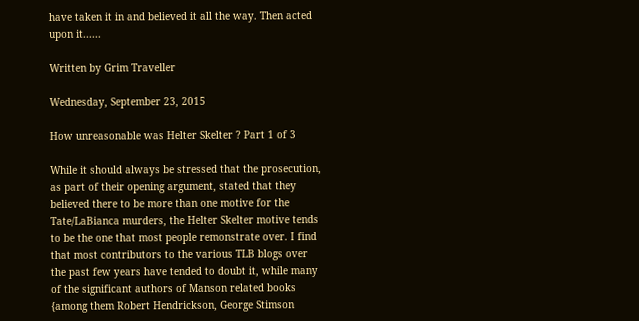have taken it in and believed it all the way. Then acted upon it......

Written by Grim Traveller

Wednesday, September 23, 2015

How unreasonable was Helter Skelter ? Part 1 of 3

While it should always be stressed that the prosecution, as part of their opening argument, stated that they believed there to be more than one motive for the Tate/LaBianca murders, the Helter Skelter motive tends to be the one that most people remonstrate over. I find that most contributors to the various TLB blogs over the past few years have tended to doubt it, while many of the significant authors of Manson related books {among them Robert Hendrickson, George Stimson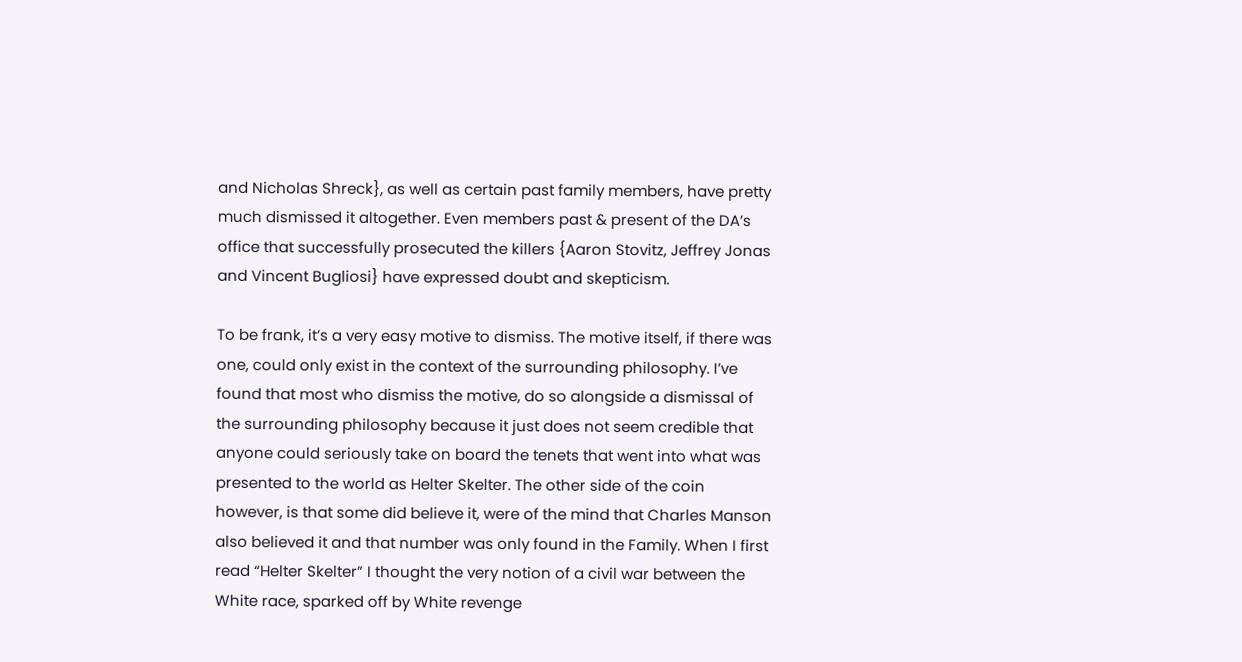and Nicholas Shreck}, as well as certain past family members, have pretty much dismissed it altogether. Even members past & present of the DA’s office that successfully prosecuted the killers {Aaron Stovitz, Jeffrey Jonas and Vincent Bugliosi} have expressed doubt and skepticism.

To be frank, it’s a very easy motive to dismiss. The motive itself, if there was one, could only exist in the context of the surrounding philosophy. I’ve found that most who dismiss the motive, do so alongside a dismissal of the surrounding philosophy because it just does not seem credible that anyone could seriously take on board the tenets that went into what was presented to the world as Helter Skelter. The other side of the coin however, is that some did believe it, were of the mind that Charles Manson also believed it and that number was only found in the Family. When I first read “Helter Skelter” I thought the very notion of a civil war between the White race, sparked off by White revenge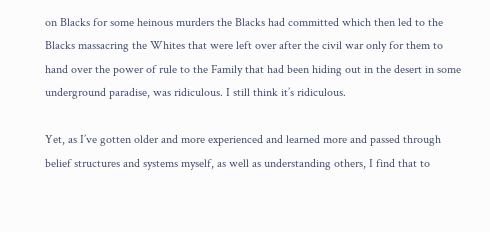on Blacks for some heinous murders the Blacks had committed which then led to the Blacks massacring the Whites that were left over after the civil war only for them to hand over the power of rule to the Family that had been hiding out in the desert in some underground paradise, was ridiculous. I still think it’s ridiculous.

Yet, as I’ve gotten older and more experienced and learned more and passed through belief structures and systems myself, as well as understanding others, I find that to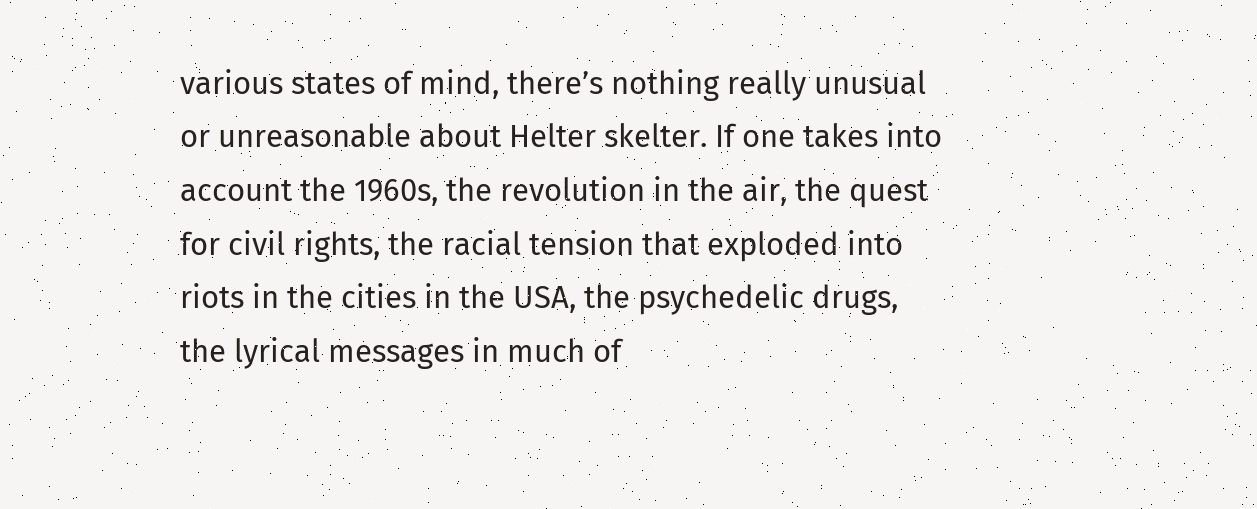various states of mind, there’s nothing really unusual or unreasonable about Helter skelter. If one takes into account the 1960s, the revolution in the air, the quest for civil rights, the racial tension that exploded into riots in the cities in the USA, the psychedelic drugs, the lyrical messages in much of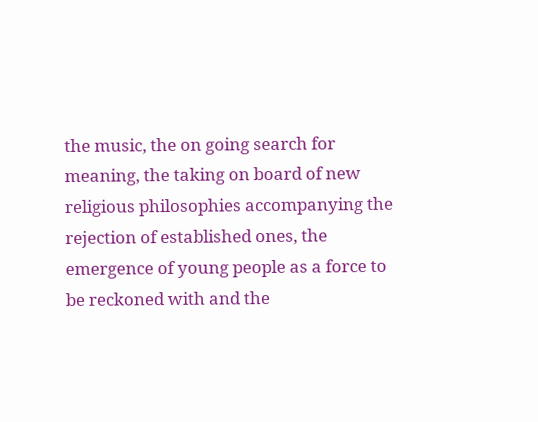the music, the on going search for meaning, the taking on board of new religious philosophies accompanying the rejection of established ones, the emergence of young people as a force to be reckoned with and the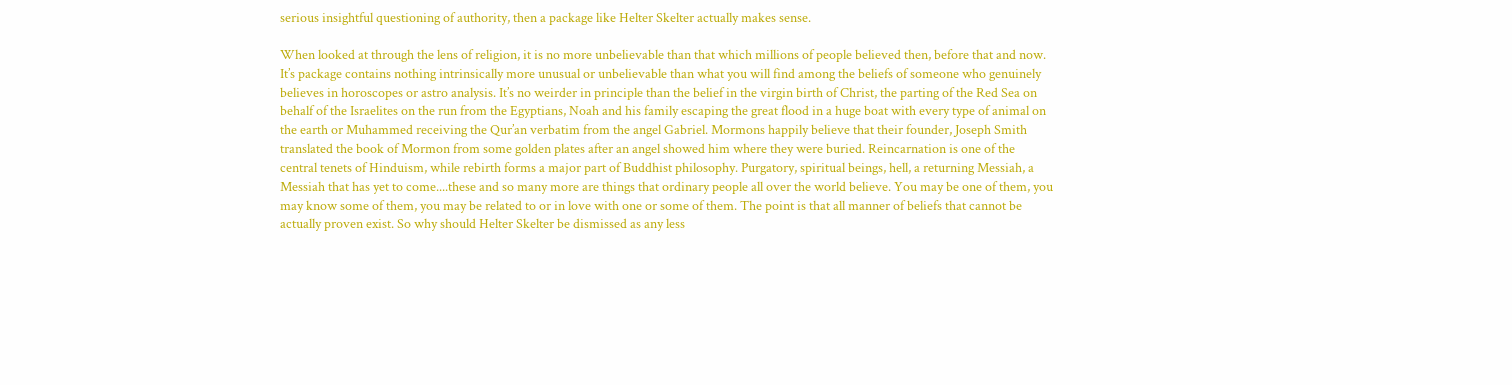serious insightful questioning of authority, then a package like Helter Skelter actually makes sense.

When looked at through the lens of religion, it is no more unbelievable than that which millions of people believed then, before that and now. It’s package contains nothing intrinsically more unusual or unbelievable than what you will find among the beliefs of someone who genuinely believes in horoscopes or astro analysis. It’s no weirder in principle than the belief in the virgin birth of Christ, the parting of the Red Sea on behalf of the Israelites on the run from the Egyptians, Noah and his family escaping the great flood in a huge boat with every type of animal on the earth or Muhammed receiving the Qur’an verbatim from the angel Gabriel. Mormons happily believe that their founder, Joseph Smith translated the book of Mormon from some golden plates after an angel showed him where they were buried. Reincarnation is one of the central tenets of Hinduism, while rebirth forms a major part of Buddhist philosophy. Purgatory, spiritual beings, hell, a returning Messiah, a Messiah that has yet to come....these and so many more are things that ordinary people all over the world believe. You may be one of them, you may know some of them, you may be related to or in love with one or some of them. The point is that all manner of beliefs that cannot be actually proven exist. So why should Helter Skelter be dismissed as any less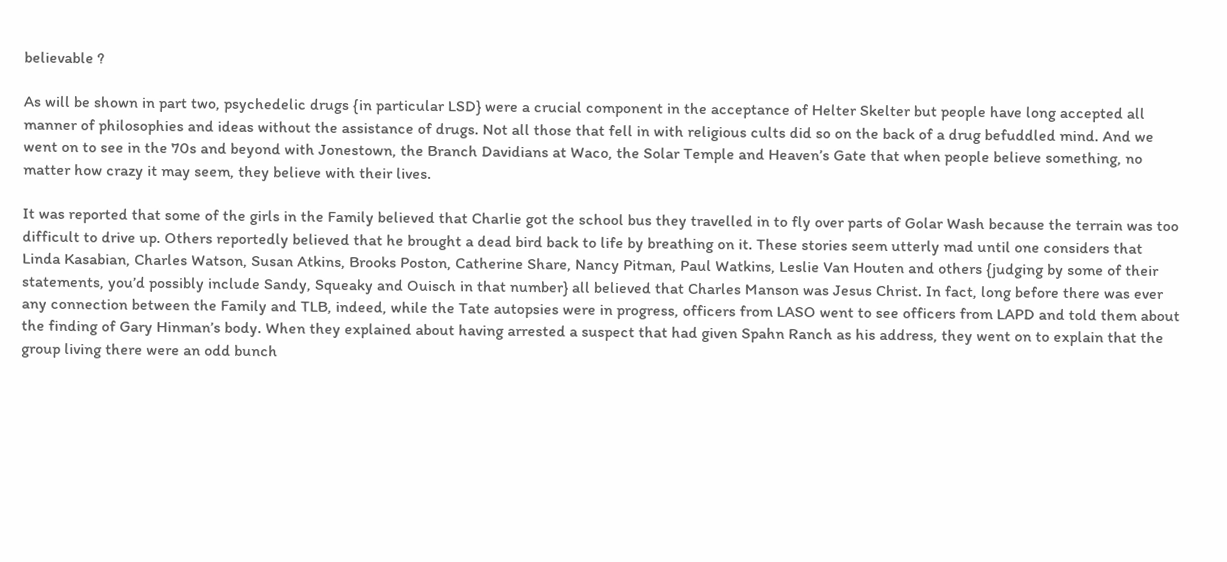believable ?

As will be shown in part two, psychedelic drugs {in particular LSD} were a crucial component in the acceptance of Helter Skelter but people have long accepted all manner of philosophies and ideas without the assistance of drugs. Not all those that fell in with religious cults did so on the back of a drug befuddled mind. And we went on to see in the 70s and beyond with Jonestown, the Branch Davidians at Waco, the Solar Temple and Heaven’s Gate that when people believe something, no matter how crazy it may seem, they believe with their lives.

It was reported that some of the girls in the Family believed that Charlie got the school bus they travelled in to fly over parts of Golar Wash because the terrain was too difficult to drive up. Others reportedly believed that he brought a dead bird back to life by breathing on it. These stories seem utterly mad until one considers that Linda Kasabian, Charles Watson, Susan Atkins, Brooks Poston, Catherine Share, Nancy Pitman, Paul Watkins, Leslie Van Houten and others {judging by some of their statements, you’d possibly include Sandy, Squeaky and Ouisch in that number} all believed that Charles Manson was Jesus Christ. In fact, long before there was ever any connection between the Family and TLB, indeed, while the Tate autopsies were in progress, officers from LASO went to see officers from LAPD and told them about the finding of Gary Hinman’s body. When they explained about having arrested a suspect that had given Spahn Ranch as his address, they went on to explain that the group living there were an odd bunch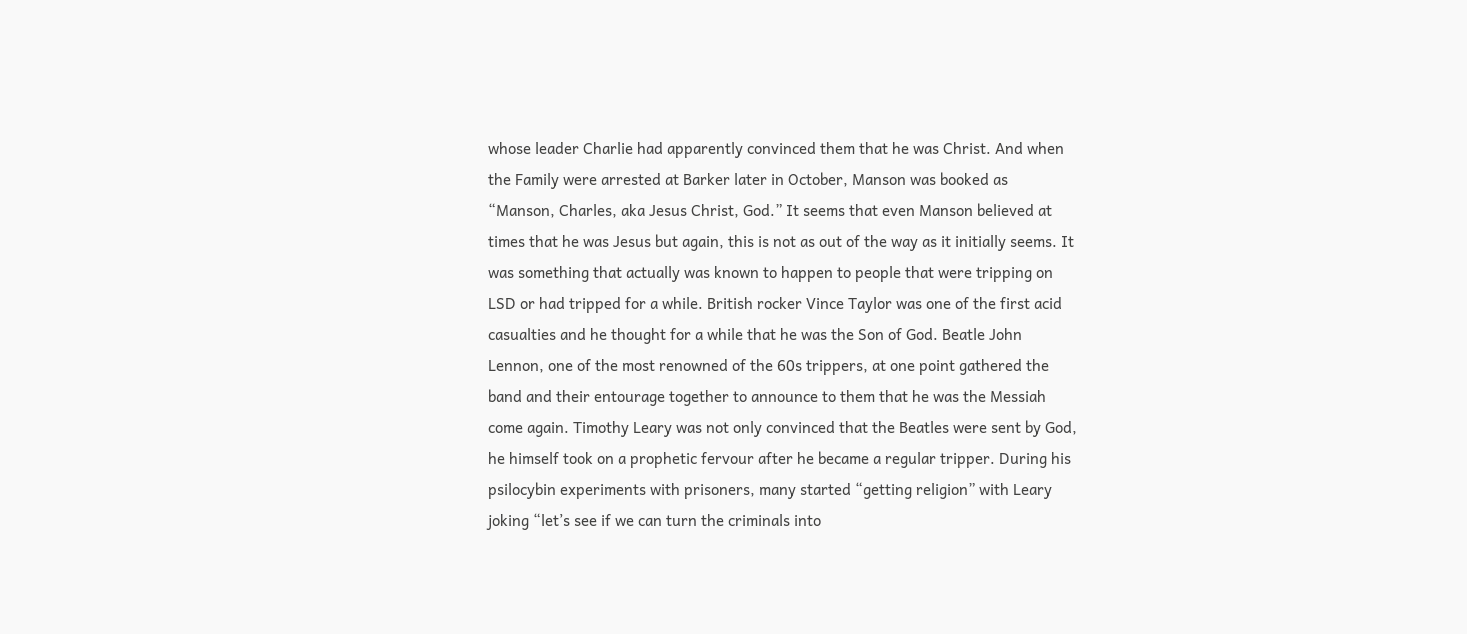whose leader Charlie had apparently convinced them that he was Christ. And when the Family were arrested at Barker later in October, Manson was booked as “Manson, Charles, aka Jesus Christ, God.” It seems that even Manson believed at times that he was Jesus but again, this is not as out of the way as it initially seems. It was something that actually was known to happen to people that were tripping on LSD or had tripped for a while. British rocker Vince Taylor was one of the first acid casualties and he thought for a while that he was the Son of God. Beatle John Lennon, one of the most renowned of the 60s trippers, at one point gathered the band and their entourage together to announce to them that he was the Messiah come again. Timothy Leary was not only convinced that the Beatles were sent by God, he himself took on a prophetic fervour after he became a regular tripper. During his psilocybin experiments with prisoners, many started “getting religion” with Leary joking “let’s see if we can turn the criminals into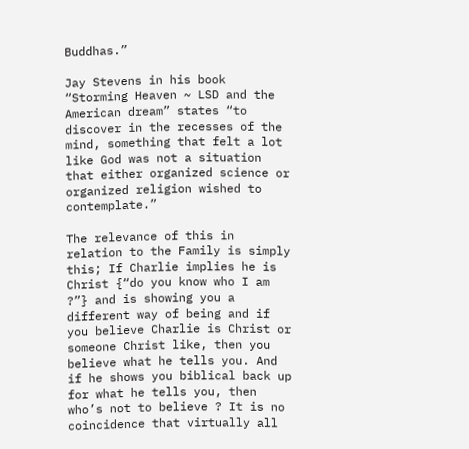Buddhas.”

Jay Stevens in his book “Storming Heaven ~ LSD and the American dream” states “to discover in the recesses of the mind, something that felt a lot like God was not a situation that either organized science or organized religion wished to contemplate.”

The relevance of this in relation to the Family is simply this; If Charlie implies he is Christ {“do you know who I am ?”} and is showing you a different way of being and if you believe Charlie is Christ or someone Christ like, then you believe what he tells you. And if he shows you biblical back up for what he tells you, then who’s not to believe ? It is no coincidence that virtually all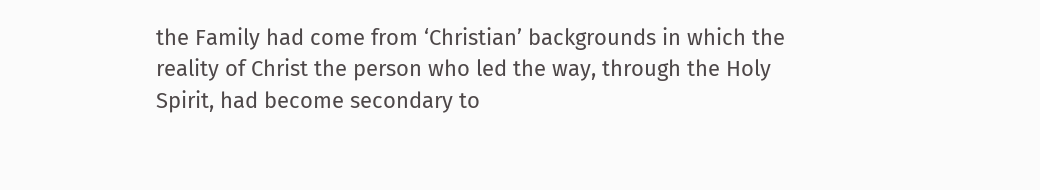the Family had come from ‘Christian’ backgrounds in which the reality of Christ the person who led the way, through the Holy Spirit, had become secondary to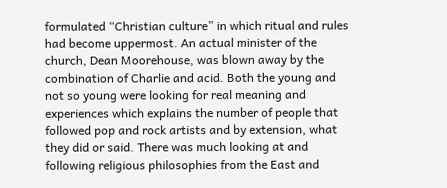formulated “Christian culture” in which ritual and rules had become uppermost. An actual minister of the church, Dean Moorehouse, was blown away by the combination of Charlie and acid. Both the young and not so young were looking for real meaning and experiences which explains the number of people that followed pop and rock artists and by extension, what they did or said. There was much looking at and following religious philosophies from the East and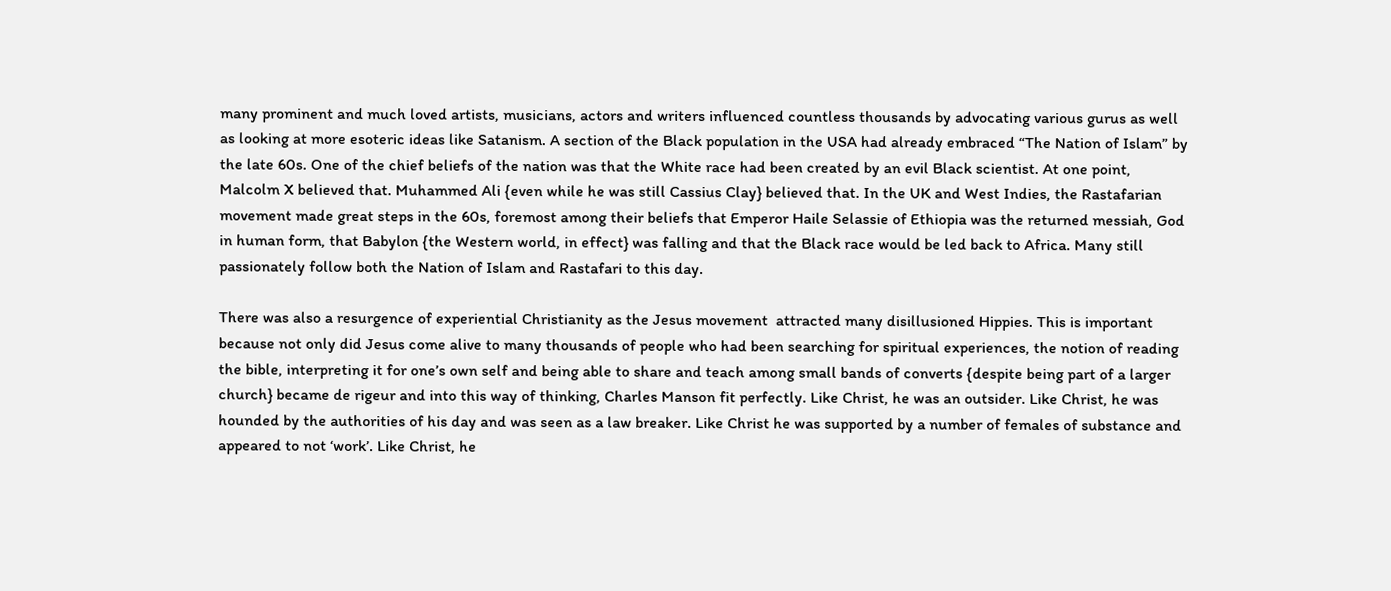many prominent and much loved artists, musicians, actors and writers influenced countless thousands by advocating various gurus as well as looking at more esoteric ideas like Satanism. A section of the Black population in the USA had already embraced “The Nation of Islam” by the late 60s. One of the chief beliefs of the nation was that the White race had been created by an evil Black scientist. At one point, Malcolm X believed that. Muhammed Ali {even while he was still Cassius Clay} believed that. In the UK and West Indies, the Rastafarian movement made great steps in the 60s, foremost among their beliefs that Emperor Haile Selassie of Ethiopia was the returned messiah, God in human form, that Babylon {the Western world, in effect} was falling and that the Black race would be led back to Africa. Many still passionately follow both the Nation of Islam and Rastafari to this day.

There was also a resurgence of experiential Christianity as the Jesus movement  attracted many disillusioned Hippies. This is important because not only did Jesus come alive to many thousands of people who had been searching for spiritual experiences, the notion of reading the bible, interpreting it for one’s own self and being able to share and teach among small bands of converts {despite being part of a larger church} became de rigeur and into this way of thinking, Charles Manson fit perfectly. Like Christ, he was an outsider. Like Christ, he was hounded by the authorities of his day and was seen as a law breaker. Like Christ he was supported by a number of females of substance and appeared to not ‘work’. Like Christ, he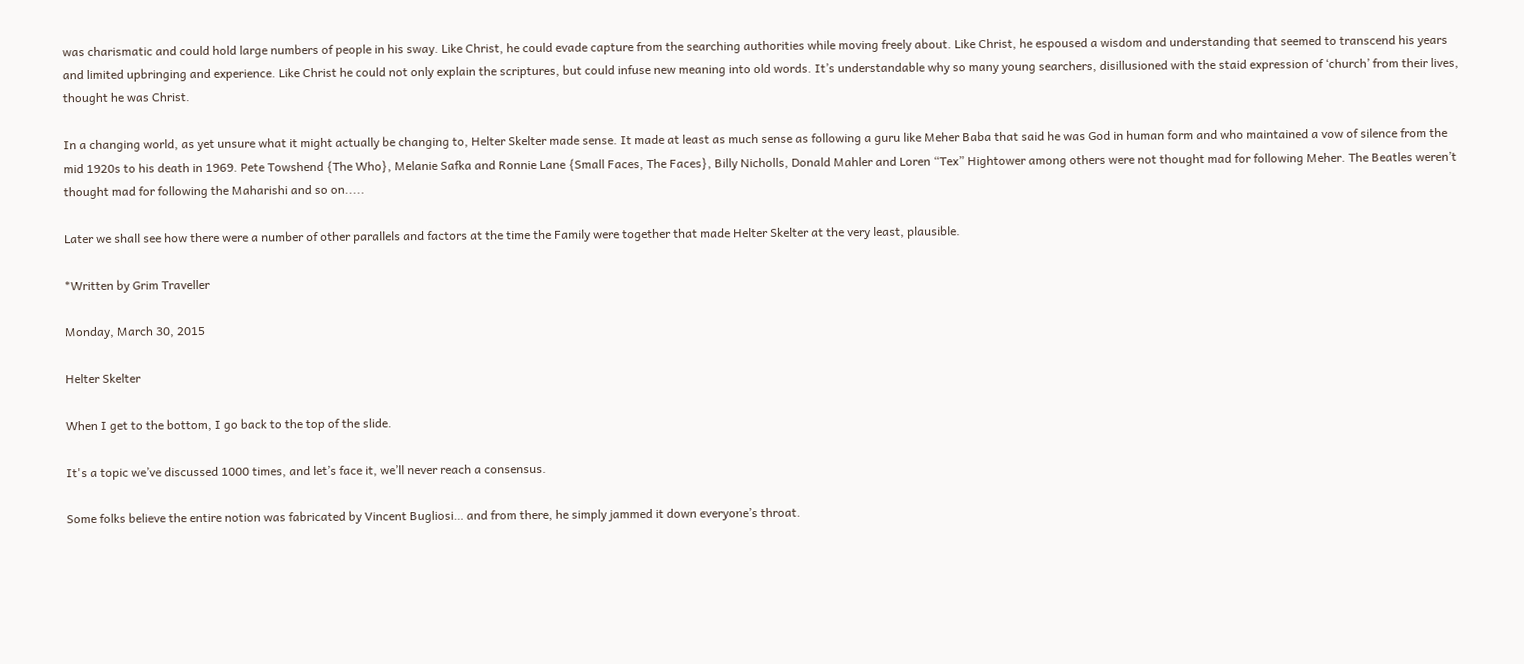was charismatic and could hold large numbers of people in his sway. Like Christ, he could evade capture from the searching authorities while moving freely about. Like Christ, he espoused a wisdom and understanding that seemed to transcend his years and limited upbringing and experience. Like Christ he could not only explain the scriptures, but could infuse new meaning into old words. It’s understandable why so many young searchers, disillusioned with the staid expression of ‘church’ from their lives, thought he was Christ.

In a changing world, as yet unsure what it might actually be changing to, Helter Skelter made sense. It made at least as much sense as following a guru like Meher Baba that said he was God in human form and who maintained a vow of silence from the mid 1920s to his death in 1969. Pete Towshend {The Who}, Melanie Safka and Ronnie Lane {Small Faces, The Faces}, Billy Nicholls, Donald Mahler and Loren “Tex” Hightower among others were not thought mad for following Meher. The Beatles weren’t thought mad for following the Maharishi and so on.....

Later we shall see how there were a number of other parallels and factors at the time the Family were together that made Helter Skelter at the very least, plausible.

*Written by Grim Traveller

Monday, March 30, 2015

Helter Skelter

When I get to the bottom, I go back to the top of the slide.

It's a topic we’ve discussed 1000 times, and let’s face it, we’ll never reach a consensus.

Some folks believe the entire notion was fabricated by Vincent Bugliosi… and from there, he simply jammed it down everyone’s throat.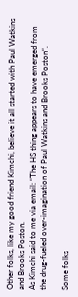Other folks, like my good friend Kimchi, believe it all started with Paul Watkins and Brooks Poston.
As Kimchi said to me via email: “The HS thing appears to have emerged from the drug-fueled over-imagination of Paul Watkins and Brooks Poston“.

Some folks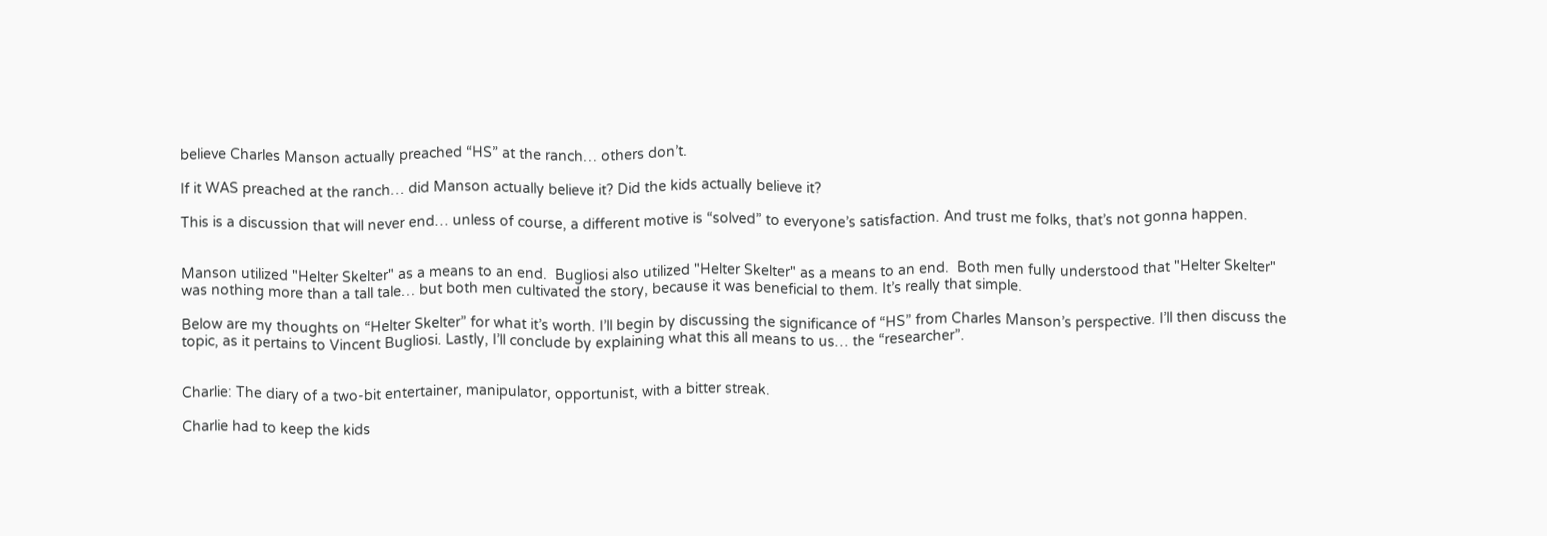believe Charles Manson actually preached “HS” at the ranch… others don’t.

If it WAS preached at the ranch… did Manson actually believe it? Did the kids actually believe it?

This is a discussion that will never end… unless of course, a different motive is “solved” to everyone’s satisfaction. And trust me folks, that’s not gonna happen.


Manson utilized "Helter Skelter" as a means to an end.  Bugliosi also utilized "Helter Skelter" as a means to an end.  Both men fully understood that "Helter Skelter" was nothing more than a tall tale… but both men cultivated the story, because it was beneficial to them. It’s really that simple.

Below are my thoughts on “Helter Skelter” for what it’s worth. I’ll begin by discussing the significance of “HS” from Charles Manson’s perspective. I’ll then discuss the topic, as it pertains to Vincent Bugliosi. Lastly, I’ll conclude by explaining what this all means to us… the “researcher”.


Charlie: The diary of a two-bit entertainer, manipulator, opportunist, with a bitter streak.

Charlie had to keep the kids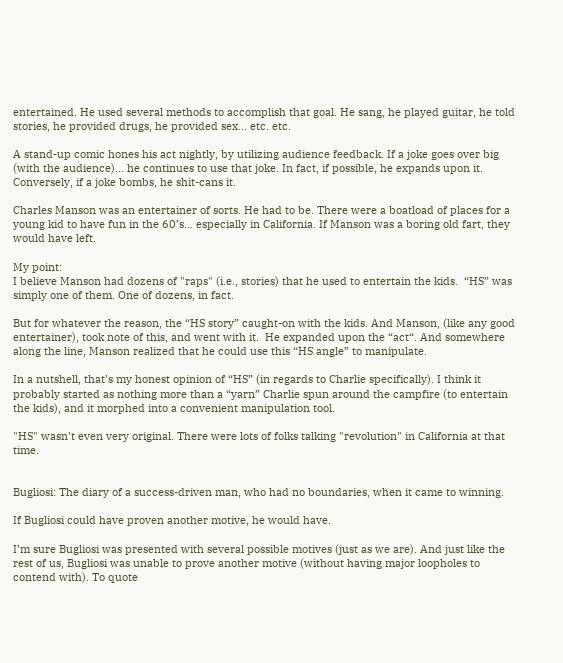entertained. He used several methods to accomplish that goal. He sang, he played guitar, he told stories, he provided drugs, he provided sex… etc. etc.

A stand-up comic hones his act nightly, by utilizing audience feedback. If a joke goes over big (with the audience)… he continues to use that joke. In fact, if possible, he expands upon it. Conversely, if a joke bombs, he shit-cans it.

Charles Manson was an entertainer of sorts. He had to be. There were a boatload of places for a young kid to have fun in the 60’s… especially in California. If Manson was a boring old fart, they would have left.

My point:
I believe Manson had dozens of "raps" (i.e., stories) that he used to entertain the kids.  “HS” was simply one of them. One of dozens, in fact.

But for whatever the reason, the “HS story” caught-on with the kids. And Manson, (like any good entertainer), took note of this, and went with it.  He expanded upon the “act“. And somewhere along the line, Manson realized that he could use this “HS angle” to manipulate.

In a nutshell, that’s my honest opinion of “HS” (in regards to Charlie specifically). I think it probably started as nothing more than a “yarn” Charlie spun around the campfire (to entertain the kids), and it morphed into a convenient manipulation tool.

"HS" wasn't even very original. There were lots of folks talking "revolution" in California at that time.


Bugliosi: The diary of a success-driven man, who had no boundaries, when it came to winning.

If Bugliosi could have proven another motive, he would have.

I’m sure Bugliosi was presented with several possible motives (just as we are). And just like the rest of us, Bugliosi was unable to prove another motive (without having major loopholes to contend with). To quote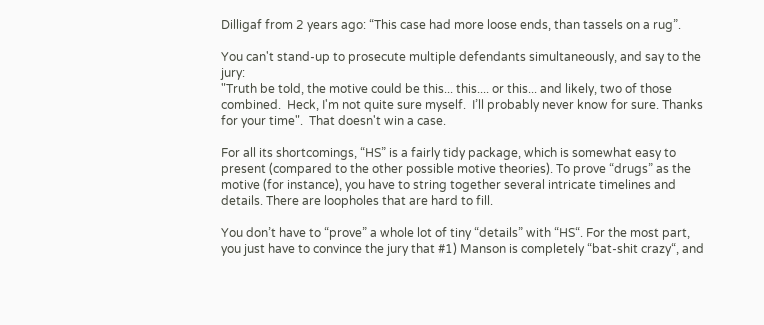Dilligaf from 2 years ago: “This case had more loose ends, than tassels on a rug”.

You can't stand-up to prosecute multiple defendants simultaneously, and say to the jury:
"Truth be told, the motive could be this... this.... or this... and likely, two of those combined.  Heck, I'm not quite sure myself.  I’ll probably never know for sure. Thanks for your time".  That doesn't win a case.

For all its shortcomings, “HS” is a fairly tidy package, which is somewhat easy to present (compared to the other possible motive theories). To prove “drugs” as the motive (for instance), you have to string together several intricate timelines and details. There are loopholes that are hard to fill.

You don’t have to “prove” a whole lot of tiny “details” with “HS“. For the most part, you just have to convince the jury that #1) Manson is completely “bat-shit crazy“, and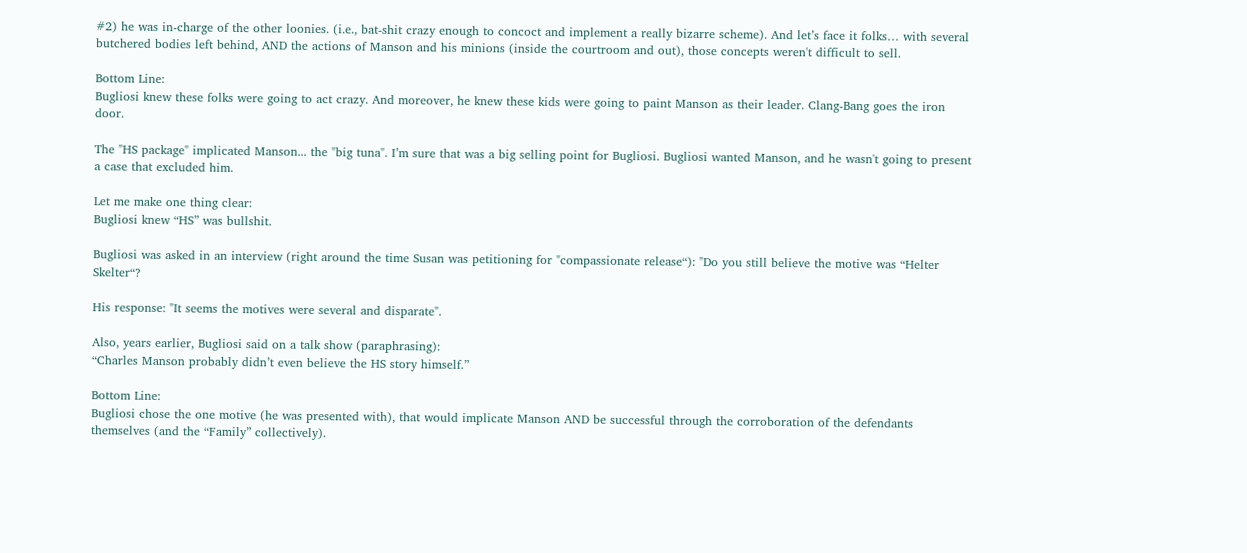#2) he was in-charge of the other loonies. (i.e., bat-shit crazy enough to concoct and implement a really bizarre scheme). And let’s face it folks… with several butchered bodies left behind, AND the actions of Manson and his minions (inside the courtroom and out), those concepts weren't difficult to sell.

Bottom Line:
Bugliosi knew these folks were going to act crazy. And moreover, he knew these kids were going to paint Manson as their leader. Clang-Bang goes the iron door.

The "HS package" implicated Manson... the "big tuna". I’m sure that was a big selling point for Bugliosi. Bugliosi wanted Manson, and he wasn't going to present a case that excluded him.

Let me make one thing clear:
Bugliosi knew “HS” was bullshit.

Bugliosi was asked in an interview (right around the time Susan was petitioning for "compassionate release“): "Do you still believe the motive was “Helter Skelter“?

His response: "It seems the motives were several and disparate".

Also, years earlier, Bugliosi said on a talk show (paraphrasing):
“Charles Manson probably didn’t even believe the HS story himself.”

Bottom Line:
Bugliosi chose the one motive (he was presented with), that would implicate Manson AND be successful through the corroboration of the defendants themselves (and the “Family” collectively).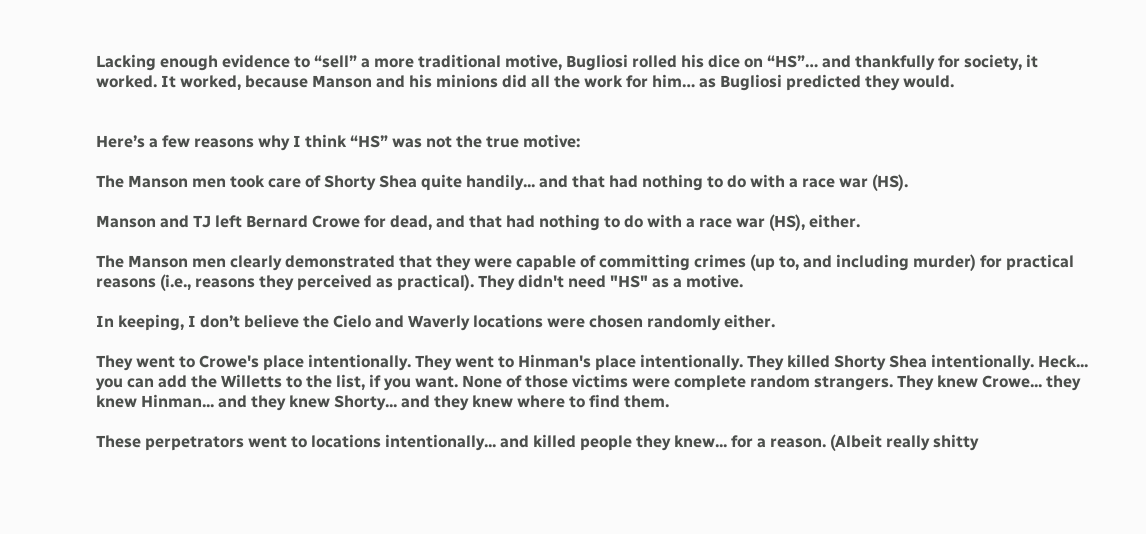Lacking enough evidence to “sell” a more traditional motive, Bugliosi rolled his dice on “HS”… and thankfully for society, it worked. It worked, because Manson and his minions did all the work for him… as Bugliosi predicted they would.


Here’s a few reasons why I think “HS” was not the true motive:

The Manson men took care of Shorty Shea quite handily... and that had nothing to do with a race war (HS).

Manson and TJ left Bernard Crowe for dead, and that had nothing to do with a race war (HS), either.

The Manson men clearly demonstrated that they were capable of committing crimes (up to, and including murder) for practical reasons (i.e., reasons they perceived as practical). They didn't need "HS" as a motive.

In keeping, I don’t believe the Cielo and Waverly locations were chosen randomly either.

They went to Crowe's place intentionally. They went to Hinman's place intentionally. They killed Shorty Shea intentionally. Heck... you can add the Willetts to the list, if you want. None of those victims were complete random strangers. They knew Crowe... they knew Hinman... and they knew Shorty... and they knew where to find them.

These perpetrators went to locations intentionally... and killed people they knew... for a reason. (Albeit really shitty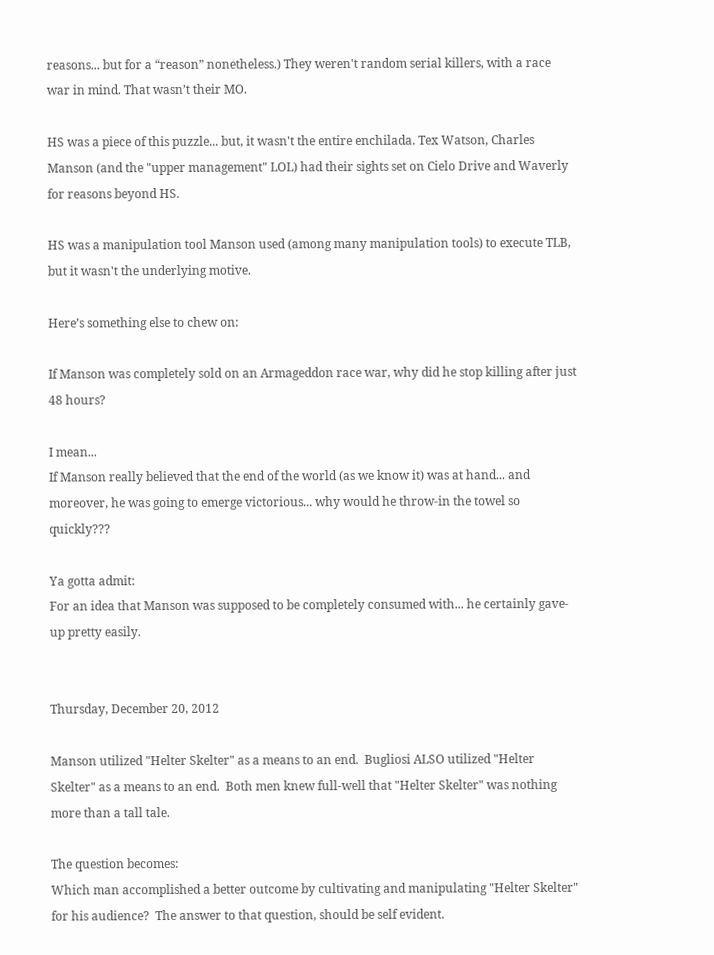reasons... but for a “reason” nonetheless.) They weren't random serial killers, with a race war in mind. That wasn’t their MO.

HS was a piece of this puzzle... but, it wasn't the entire enchilada. Tex Watson, Charles Manson (and the "upper management" LOL) had their sights set on Cielo Drive and Waverly for reasons beyond HS.

HS was a manipulation tool Manson used (among many manipulation tools) to execute TLB, but it wasn't the underlying motive.

Here’s something else to chew on:

If Manson was completely sold on an Armageddon race war, why did he stop killing after just 48 hours?

I mean...
If Manson really believed that the end of the world (as we know it) was at hand... and moreover, he was going to emerge victorious... why would he throw-in the towel so quickly???

Ya gotta admit:
For an idea that Manson was supposed to be completely consumed with... he certainly gave-up pretty easily.


Thursday, December 20, 2012

Manson utilized "Helter Skelter" as a means to an end.  Bugliosi ALSO utilized "Helter Skelter" as a means to an end.  Both men knew full-well that "Helter Skelter" was nothing more than a tall tale.

The question becomes:
Which man accomplished a better outcome by cultivating and manipulating "Helter Skelter" for his audience?  The answer to that question, should be self evident.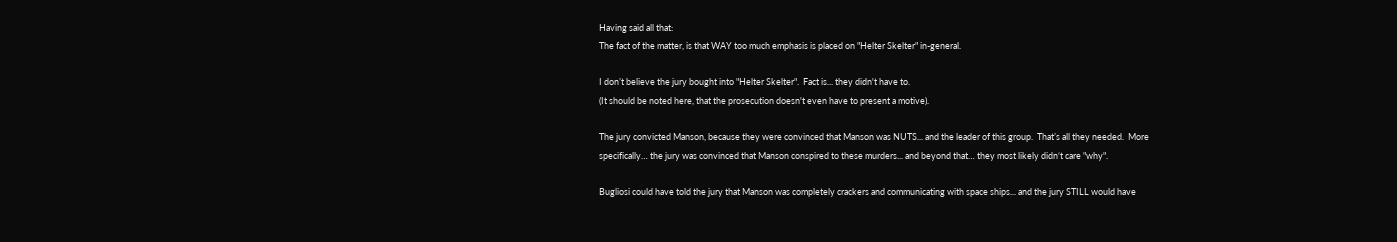Having said all that:
The fact of the matter, is that WAY too much emphasis is placed on "Helter Skelter" in-general.

I don’t believe the jury bought into "Helter Skelter".  Fact is... they didn't have to.
(It should be noted here, that the prosecution doesn't even have to present a motive).

The jury convicted Manson, because they were convinced that Manson was NUTS... and the leader of this group.  That’s all they needed.  More specifically… the jury was convinced that Manson conspired to these murders... and beyond that… they most likely didn‘t care "why".

Bugliosi could have told the jury that Manson was completely crackers and communicating with space ships... and the jury STILL would have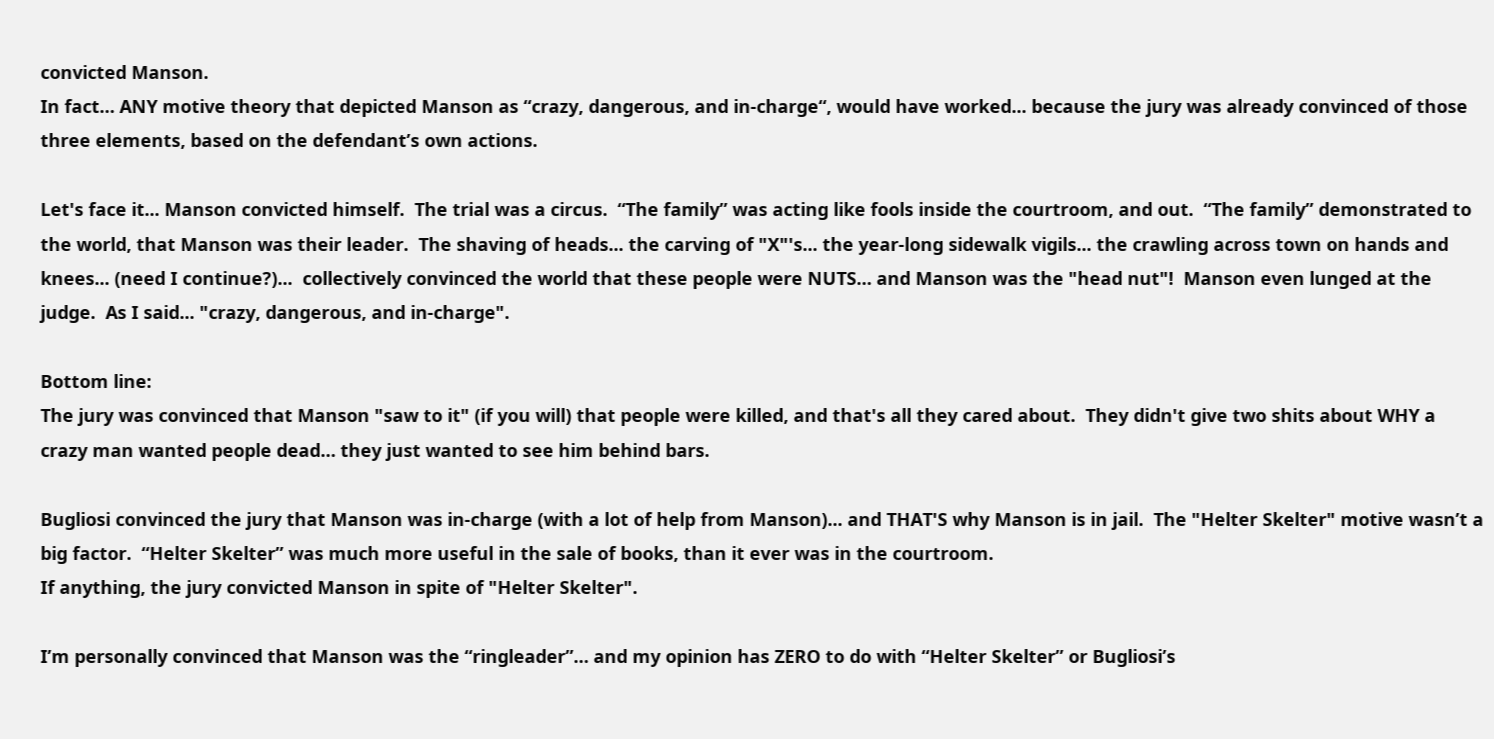convicted Manson.
In fact… ANY motive theory that depicted Manson as “crazy, dangerous, and in-charge“, would have worked... because the jury was already convinced of those three elements, based on the defendant’s own actions.

Let's face it... Manson convicted himself.  The trial was a circus.  “The family” was acting like fools inside the courtroom, and out.  “The family” demonstrated to the world, that Manson was their leader.  The shaving of heads... the carving of "X"'s... the year-long sidewalk vigils... the crawling across town on hands and knees... (need I continue?)...  collectively convinced the world that these people were NUTS… and Manson was the "head nut"!  Manson even lunged at the judge.  As I said... "crazy, dangerous, and in-charge".

Bottom line:
The jury was convinced that Manson "saw to it" (if you will) that people were killed, and that's all they cared about.  They didn't give two shits about WHY a crazy man wanted people dead… they just wanted to see him behind bars.

Bugliosi convinced the jury that Manson was in-charge (with a lot of help from Manson)... and THAT'S why Manson is in jail.  The "Helter Skelter" motive wasn’t a big factor.  “Helter Skelter” was much more useful in the sale of books, than it ever was in the courtroom.
If anything, the jury convicted Manson in spite of "Helter Skelter".

I’m personally convinced that Manson was the “ringleader”… and my opinion has ZERO to do with “Helter Skelter” or Bugliosi’s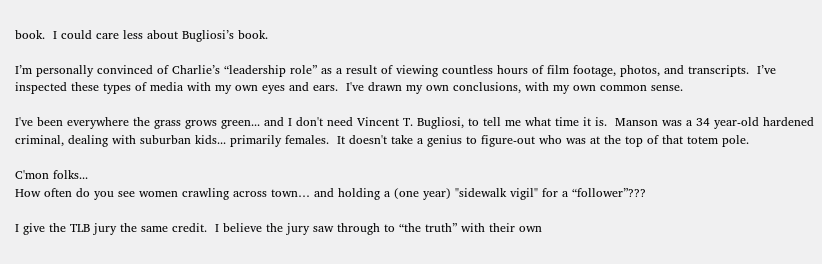book.  I could care less about Bugliosi’s book.

I’m personally convinced of Charlie’s “leadership role” as a result of viewing countless hours of film footage, photos, and transcripts.  I’ve inspected these types of media with my own eyes and ears.  I've drawn my own conclusions, with my own common sense.

I've been everywhere the grass grows green... and I don't need Vincent T. Bugliosi, to tell me what time it is.  Manson was a 34 year-old hardened criminal, dealing with suburban kids... primarily females.  It doesn't take a genius to figure-out who was at the top of that totem pole.

C'mon folks...
How often do you see women crawling across town… and holding a (one year) "sidewalk vigil" for a “follower”???

I give the TLB jury the same credit.  I believe the jury saw through to “the truth” with their own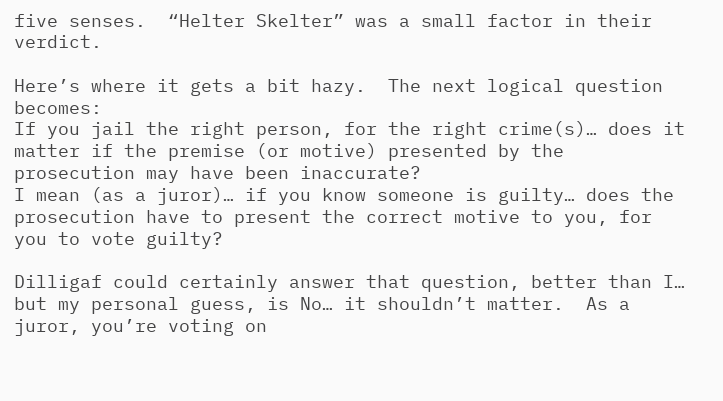five senses.  “Helter Skelter” was a small factor in their verdict.

Here’s where it gets a bit hazy.  The next logical question becomes:
If you jail the right person, for the right crime(s)… does it matter if the premise (or motive) presented by the prosecution may have been inaccurate?
I mean (as a juror)… if you know someone is guilty… does the prosecution have to present the correct motive to you, for you to vote guilty?

Dilligaf could certainly answer that question, better than I… but my personal guess, is No… it shouldn’t matter.  As a juror, you’re voting on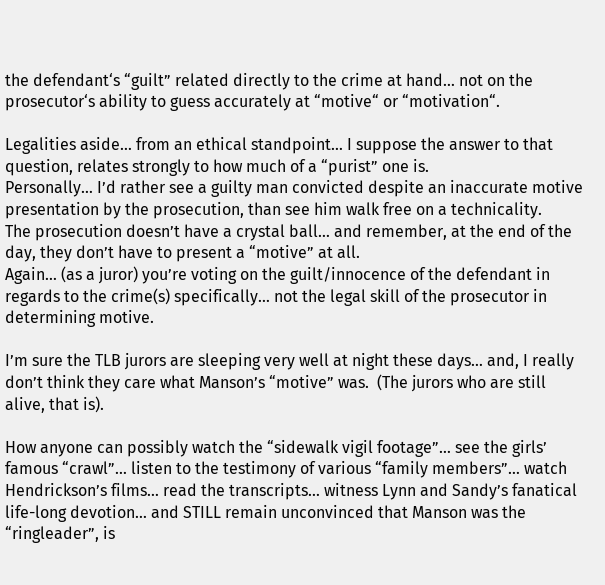the defendant‘s “guilt” related directly to the crime at hand… not on the prosecutor‘s ability to guess accurately at “motive“ or “motivation“.

Legalities aside… from an ethical standpoint… I suppose the answer to that question, relates strongly to how much of a “purist” one is.
Personally… I’d rather see a guilty man convicted despite an inaccurate motive presentation by the prosecution, than see him walk free on a technicality.
The prosecution doesn’t have a crystal ball… and remember, at the end of the day, they don’t have to present a “motive” at all.
Again… (as a juror) you’re voting on the guilt/innocence of the defendant in regards to the crime(s) specifically… not the legal skill of the prosecutor in determining motive.

I’m sure the TLB jurors are sleeping very well at night these days… and, I really don’t think they care what Manson’s “motive” was.  (The jurors who are still alive, that is).

How anyone can possibly watch the “sidewalk vigil footage”… see the girls’ famous “crawl”… listen to the testimony of various “family members”… watch Hendrickson’s films… read the transcripts… witness Lynn and Sandy’s fanatical life-long devotion… and STILL remain unconvinced that Manson was the “ringleader”, is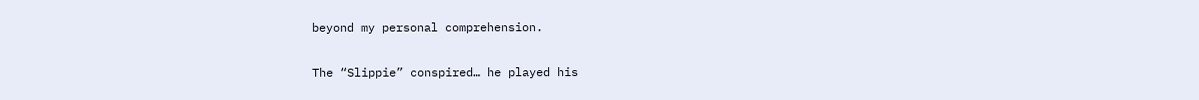beyond my personal comprehension.

The “Slippie” conspired… he played his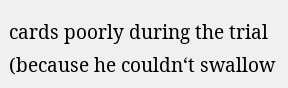cards poorly during the trial (because he couldn‘t swallow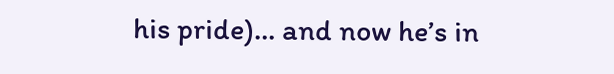his pride)… and now he’s in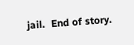jail.  End of story.